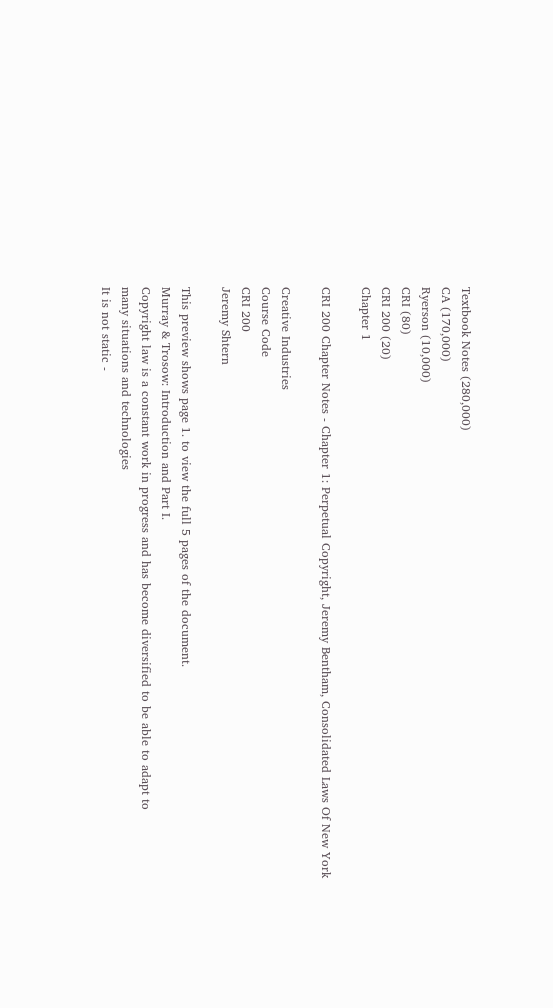Textbook Notes (280,000)
CA (170,000)
Ryerson (10,000)
CRI (80)
CRI 200 (20)
Chapter 1

CRI 200 Chapter Notes - Chapter 1: Perpetual Copyright, Jeremy Bentham, Consolidated Laws Of New York

Creative Industries
Course Code
CRI 200
Jeremy Shtern

This preview shows page 1. to view the full 5 pages of the document.
Murray & Trosow: Introduction and Part I.
Copyright law is a constant work in progress and has become diversified to be able to adapt to
many situations and technologies
It is not static -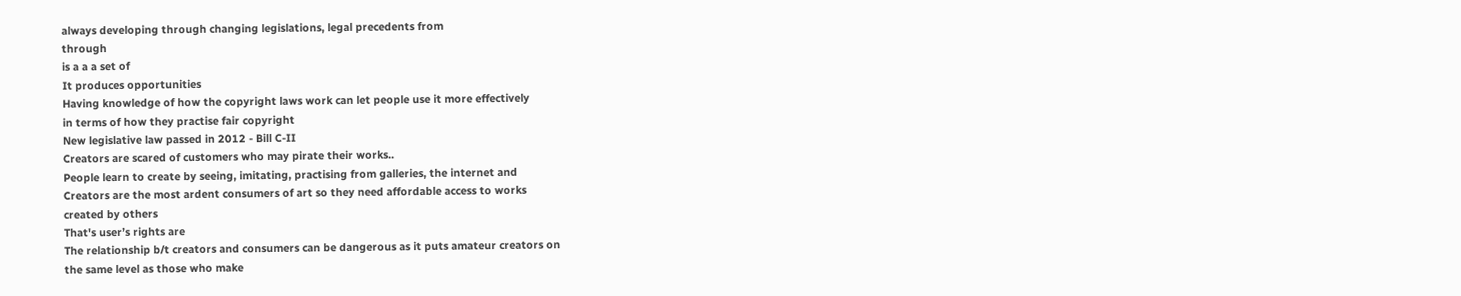always developing through changing legislations, legal precedents from
through
is a a a set of
It produces opportunities
Having knowledge of how the copyright laws work can let people use it more effectively
in terms of how they practise fair copyright
New legislative law passed in 2012 - Bill C-II
Creators are scared of customers who may pirate their works..
People learn to create by seeing, imitating, practising from galleries, the internet and
Creators are the most ardent consumers of art so they need affordable access to works
created by others
That's user’s rights are
The relationship b/t creators and consumers can be dangerous as it puts amateur creators on
the same level as those who make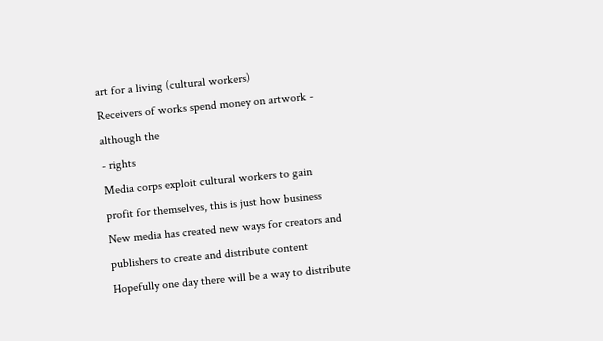art for a living (cultural workers)
Receivers of works spend money on artwork - although the
- rights
Media corps exploit cultural workers to gain profit for themselves, this is just how business
New media has created new ways for creators and publishers to create and distribute content
Hopefully one day there will be a way to distribute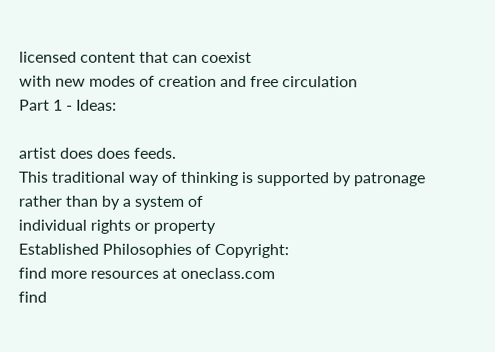licensed content that can coexist
with new modes of creation and free circulation
Part 1 - Ideas:

artist does does feeds.
This traditional way of thinking is supported by patronage rather than by a system of
individual rights or property
Established Philosophies of Copyright:
find more resources at oneclass.com
find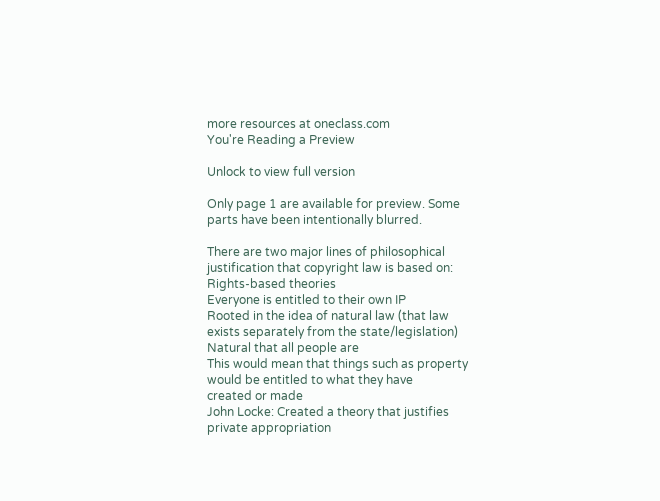more resources at oneclass.com
You're Reading a Preview

Unlock to view full version

Only page 1 are available for preview. Some parts have been intentionally blurred.

There are two major lines of philosophical justification that copyright law is based on:
Rights-based theories
Everyone is entitled to their own IP
Rooted in the idea of natural law (that law exists separately from the state/legislation)
Natural that all people are
This would mean that things such as property would be entitled to what they have
created or made
John Locke: Created a theory that justifies private appropriation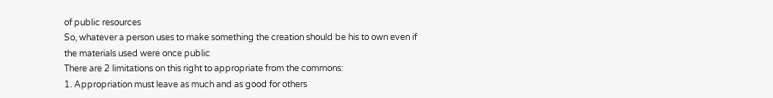of public resources
So, whatever a person uses to make something the creation should be his to own even if
the materials used were once public
There are 2 limitations on this right to appropriate from the commons:
1. Appropriation must leave as much and as good for others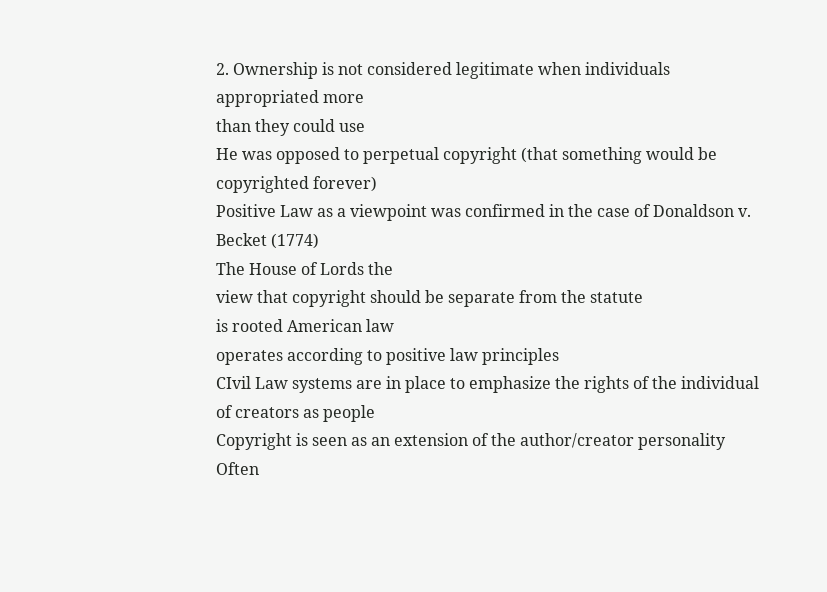2. Ownership is not considered legitimate when individuals appropriated more
than they could use
He was opposed to perpetual copyright (that something would be copyrighted forever)
Positive Law as a viewpoint was confirmed in the case of Donaldson v. Becket (1774)
The House of Lords the
view that copyright should be separate from the statute
is rooted American law
operates according to positive law principles
CIvil Law systems are in place to emphasize the rights of the individual of creators as people
Copyright is seen as an extension of the author/creator personality
Often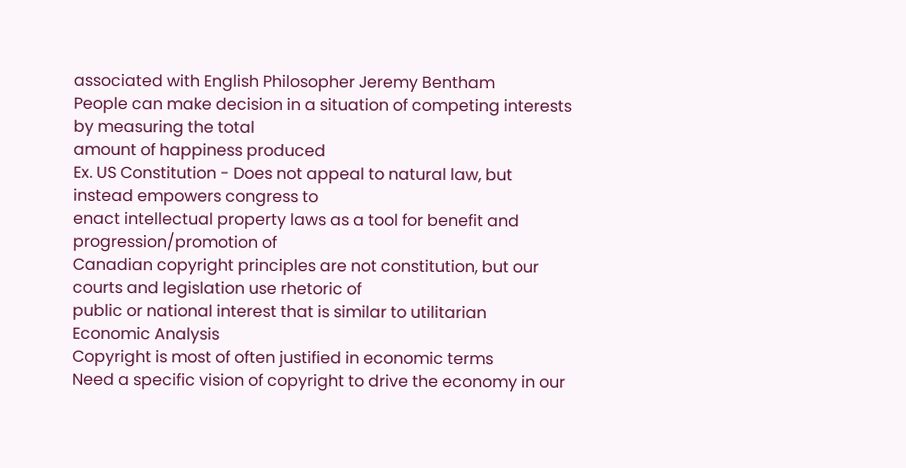associated with English Philosopher Jeremy Bentham
People can make decision in a situation of competing interests by measuring the total
amount of happiness produced
Ex. US Constitution - Does not appeal to natural law, but instead empowers congress to
enact intellectual property laws as a tool for benefit and progression/promotion of
Canadian copyright principles are not constitution, but our courts and legislation use rhetoric of
public or national interest that is similar to utilitarian
Economic Analysis
Copyright is most of often justified in economic terms
Need a specific vision of copyright to drive the economy in our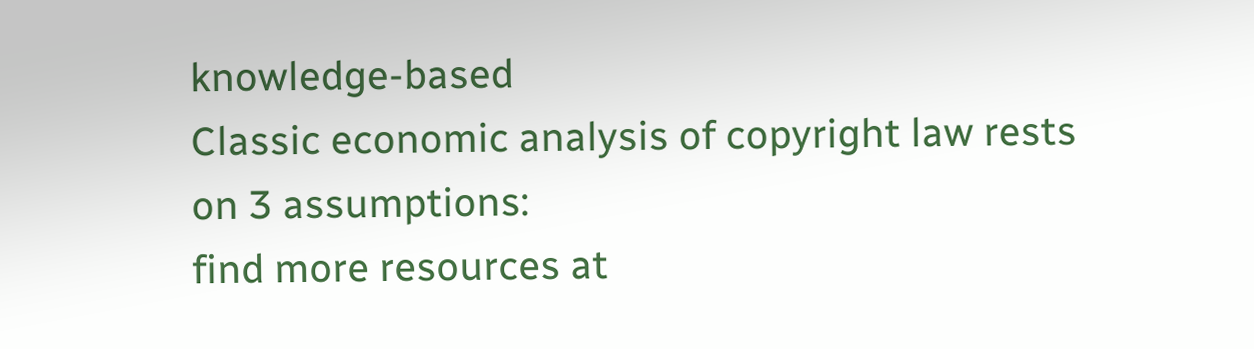knowledge-based
Classic economic analysis of copyright law rests on 3 assumptions:
find more resources at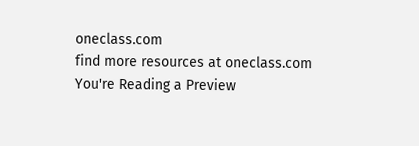oneclass.com
find more resources at oneclass.com
You're Reading a Preview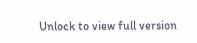Unlock to view full version